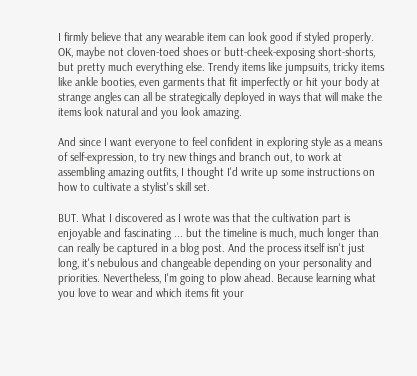I firmly believe that any wearable item can look good if styled properly. OK, maybe not cloven-toed shoes or butt-cheek-exposing short-shorts, but pretty much everything else. Trendy items like jumpsuits, tricky items like ankle booties, even garments that fit imperfectly or hit your body at strange angles can all be strategically deployed in ways that will make the items look natural and you look amazing.

And since I want everyone to feel confident in exploring style as a means of self-expression, to try new things and branch out, to work at assembling amazing outfits, I thought I'd write up some instructions on how to cultivate a stylist's skill set.

BUT. What I discovered as I wrote was that the cultivation part is enjoyable and fascinating ... but the timeline is much, much longer than can really be captured in a blog post. And the process itself isn't just long, it's nebulous and changeable depending on your personality and priorities. Nevertheless, I'm going to plow ahead. Because learning what you love to wear and which items fit your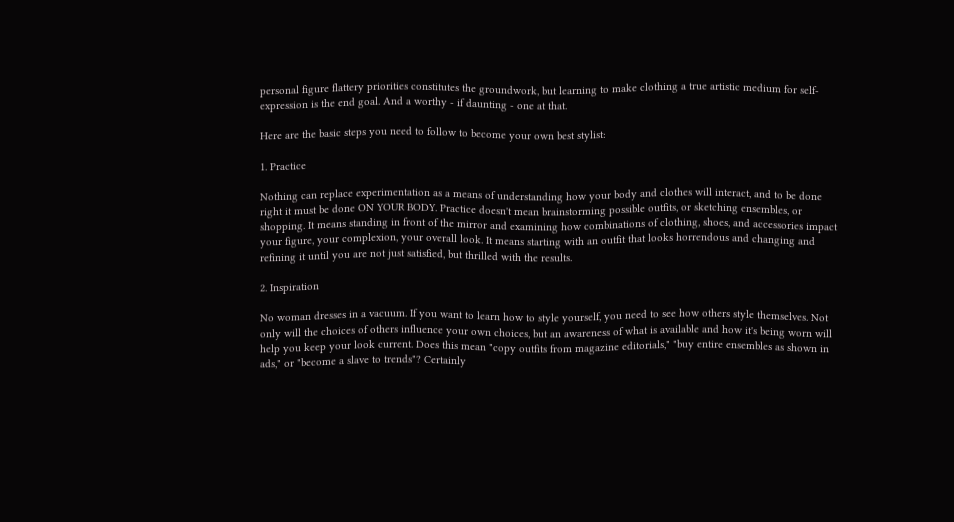personal figure flattery priorities constitutes the groundwork, but learning to make clothing a true artistic medium for self-expression is the end goal. And a worthy - if daunting - one at that.

Here are the basic steps you need to follow to become your own best stylist:

1. Practice

Nothing can replace experimentation as a means of understanding how your body and clothes will interact, and to be done right it must be done ON YOUR BODY. Practice doesn't mean brainstorming possible outfits, or sketching ensembles, or shopping. It means standing in front of the mirror and examining how combinations of clothing, shoes, and accessories impact your figure, your complexion, your overall look. It means starting with an outfit that looks horrendous and changing and refining it until you are not just satisfied, but thrilled with the results.

2. Inspiration

No woman dresses in a vacuum. If you want to learn how to style yourself, you need to see how others style themselves. Not only will the choices of others influence your own choices, but an awareness of what is available and how it's being worn will help you keep your look current. Does this mean "copy outfits from magazine editorials," "buy entire ensembles as shown in ads," or "become a slave to trends"? Certainly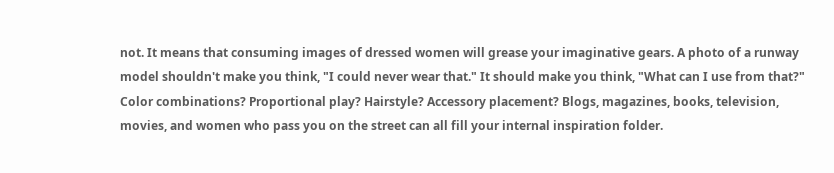not. It means that consuming images of dressed women will grease your imaginative gears. A photo of a runway model shouldn't make you think, "I could never wear that." It should make you think, "What can I use from that?" Color combinations? Proportional play? Hairstyle? Accessory placement? Blogs, magazines, books, television, movies, and women who pass you on the street can all fill your internal inspiration folder.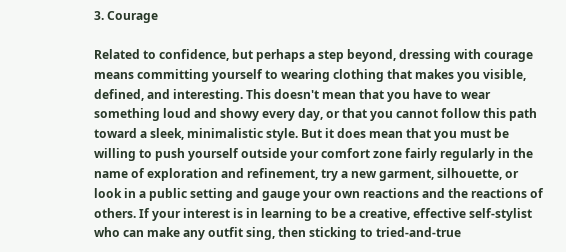3. Courage

Related to confidence, but perhaps a step beyond, dressing with courage means committing yourself to wearing clothing that makes you visible, defined, and interesting. This doesn't mean that you have to wear something loud and showy every day, or that you cannot follow this path toward a sleek, minimalistic style. But it does mean that you must be willing to push yourself outside your comfort zone fairly regularly in the name of exploration and refinement, try a new garment, silhouette, or look in a public setting and gauge your own reactions and the reactions of others. If your interest is in learning to be a creative, effective self-stylist who can make any outfit sing, then sticking to tried-and-true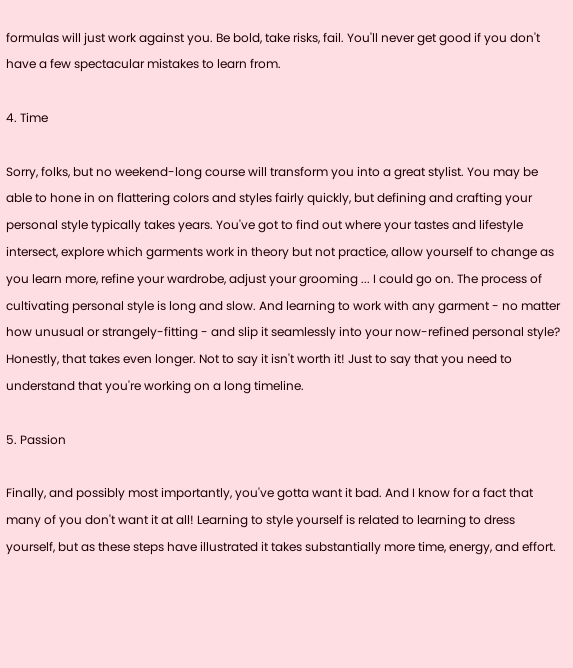formulas will just work against you. Be bold, take risks, fail. You'll never get good if you don't have a few spectacular mistakes to learn from.

4. Time

Sorry, folks, but no weekend-long course will transform you into a great stylist. You may be able to hone in on flattering colors and styles fairly quickly, but defining and crafting your personal style typically takes years. You've got to find out where your tastes and lifestyle intersect, explore which garments work in theory but not practice, allow yourself to change as you learn more, refine your wardrobe, adjust your grooming ... I could go on. The process of cultivating personal style is long and slow. And learning to work with any garment - no matter how unusual or strangely-fitting - and slip it seamlessly into your now-refined personal style? Honestly, that takes even longer. Not to say it isn't worth it! Just to say that you need to understand that you're working on a long timeline.

5. Passion

Finally, and possibly most importantly, you've gotta want it bad. And I know for a fact that many of you don't want it at all! Learning to style yourself is related to learning to dress yourself, but as these steps have illustrated it takes substantially more time, energy, and effort.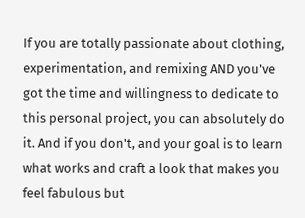If you are totally passionate about clothing, experimentation, and remixing AND you've got the time and willingness to dedicate to this personal project, you can absolutely do it. And if you don't, and your goal is to learn what works and craft a look that makes you feel fabulous but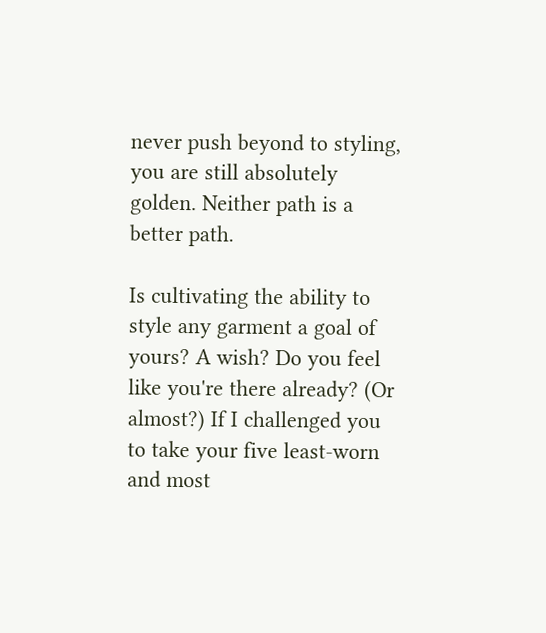never push beyond to styling, you are still absolutely golden. Neither path is a better path.

Is cultivating the ability to style any garment a goal of yours? A wish? Do you feel like you're there already? (Or almost?) If I challenged you to take your five least-worn and most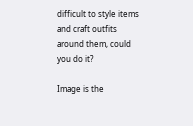difficult to style items and craft outfits around them, could you do it?

Image is the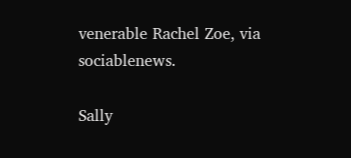venerable Rachel Zoe, via sociablenews.

Sally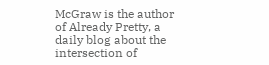McGraw is the author of Already Pretty, a daily blog about the intersection of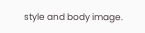style and body image.